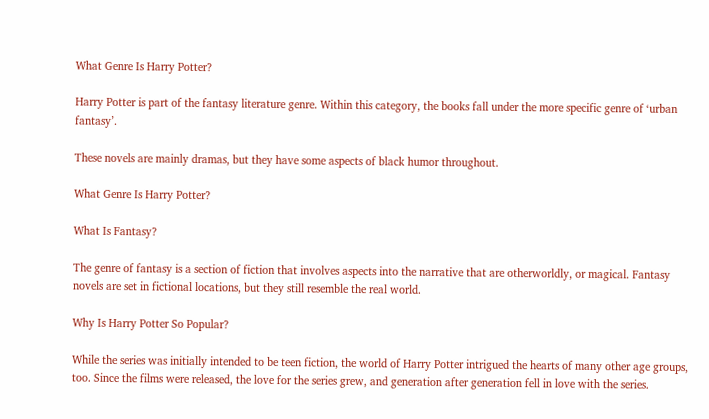What Genre Is Harry Potter?

Harry Potter is part of the fantasy literature genre. Within this category, the books fall under the more specific genre of ‘urban fantasy’.

These novels are mainly dramas, but they have some aspects of black humor throughout.

What Genre Is Harry Potter?

What Is Fantasy?

The genre of fantasy is a section of fiction that involves aspects into the narrative that are otherworldly, or magical. Fantasy novels are set in fictional locations, but they still resemble the real world.

Why Is Harry Potter So Popular?

While the series was initially intended to be teen fiction, the world of Harry Potter intrigued the hearts of many other age groups, too. Since the films were released, the love for the series grew, and generation after generation fell in love with the series.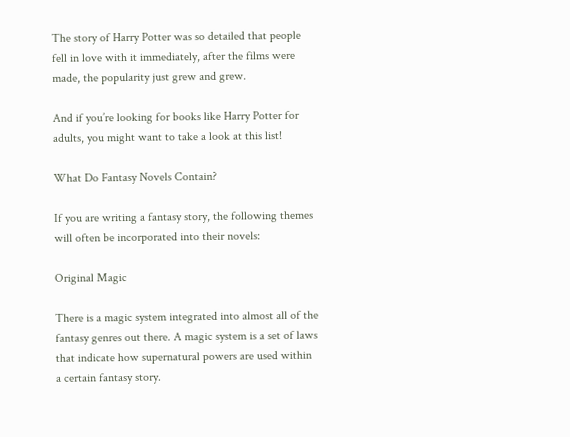The story of Harry Potter was so detailed that people fell in love with it immediately, after the films were made, the popularity just grew and grew.

And if you’re looking for books like Harry Potter for adults, you might want to take a look at this list!

What Do Fantasy Novels Contain?

If you are writing a fantasy story, the following themes will often be incorporated into their novels:

Original Magic

There is a magic system integrated into almost all of the fantasy genres out there. A magic system is a set of laws that indicate how supernatural powers are used within a certain fantasy story.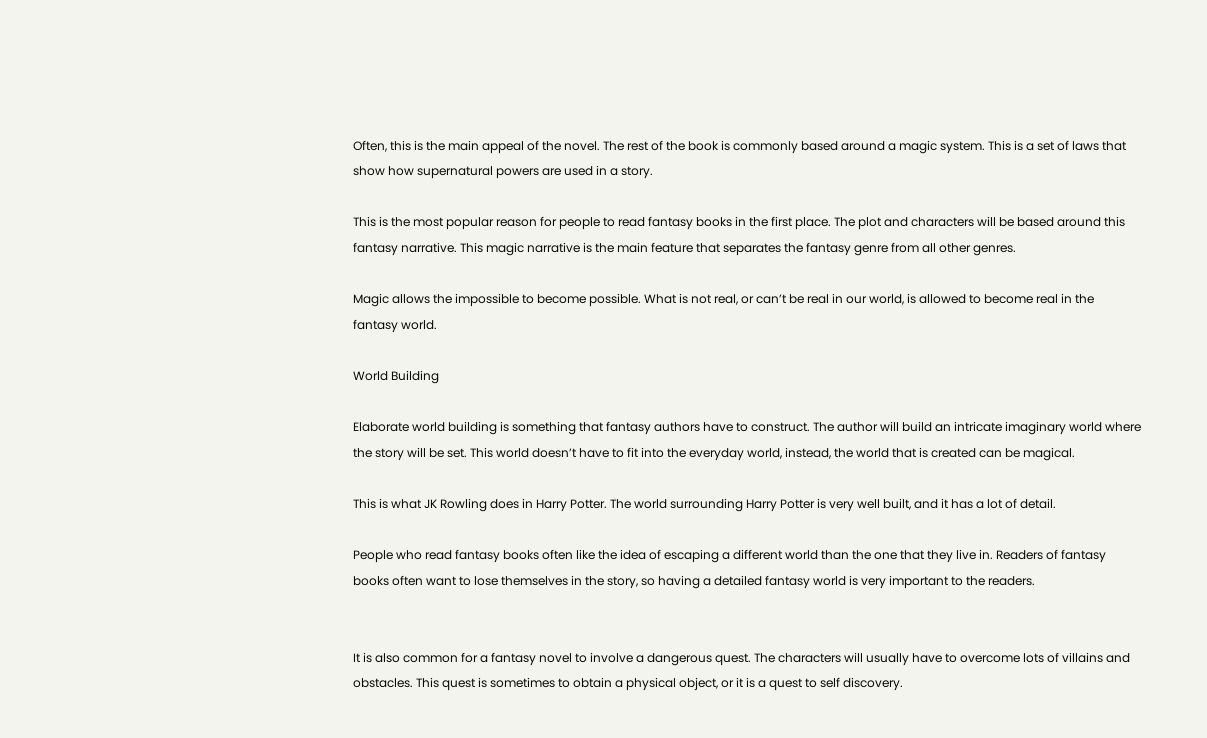Often, this is the main appeal of the novel. The rest of the book is commonly based around a magic system. This is a set of laws that show how supernatural powers are used in a story.

This is the most popular reason for people to read fantasy books in the first place. The plot and characters will be based around this fantasy narrative. This magic narrative is the main feature that separates the fantasy genre from all other genres.

Magic allows the impossible to become possible. What is not real, or can’t be real in our world, is allowed to become real in the fantasy world.

World Building

Elaborate world building is something that fantasy authors have to construct. The author will build an intricate imaginary world where the story will be set. This world doesn’t have to fit into the everyday world, instead, the world that is created can be magical.

This is what JK Rowling does in Harry Potter. The world surrounding Harry Potter is very well built, and it has a lot of detail.

People who read fantasy books often like the idea of escaping a different world than the one that they live in. Readers of fantasy books often want to lose themselves in the story, so having a detailed fantasy world is very important to the readers.


It is also common for a fantasy novel to involve a dangerous quest. The characters will usually have to overcome lots of villains and obstacles. This quest is sometimes to obtain a physical object, or it is a quest to self discovery.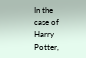In the case of Harry Potter,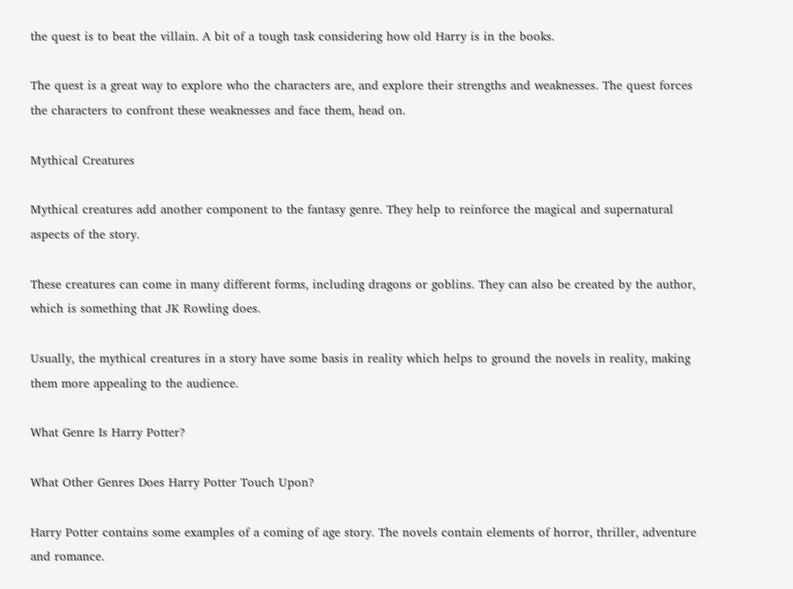the quest is to beat the villain. A bit of a tough task considering how old Harry is in the books.

The quest is a great way to explore who the characters are, and explore their strengths and weaknesses. The quest forces the characters to confront these weaknesses and face them, head on.

Mythical Creatures

Mythical creatures add another component to the fantasy genre. They help to reinforce the magical and supernatural aspects of the story.

These creatures can come in many different forms, including dragons or goblins. They can also be created by the author, which is something that JK Rowling does.

Usually, the mythical creatures in a story have some basis in reality which helps to ground the novels in reality, making them more appealing to the audience.

What Genre Is Harry Potter?

What Other Genres Does Harry Potter Touch Upon?

Harry Potter contains some examples of a coming of age story. The novels contain elements of horror, thriller, adventure and romance.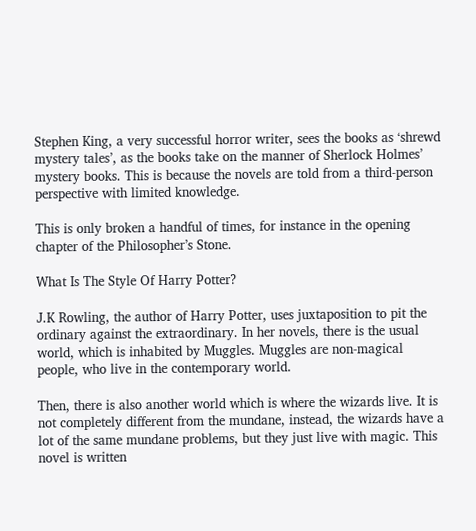Stephen King, a very successful horror writer, sees the books as ‘shrewd mystery tales’, as the books take on the manner of Sherlock Holmes’ mystery books. This is because the novels are told from a third-person perspective with limited knowledge.

This is only broken a handful of times, for instance in the opening chapter of the Philosopher’s Stone.

What Is The Style Of Harry Potter?

J.K Rowling, the author of Harry Potter, uses juxtaposition to pit the ordinary against the extraordinary. In her novels, there is the usual world, which is inhabited by Muggles. Muggles are non-magical people, who live in the contemporary world.

Then, there is also another world which is where the wizards live. It is not completely different from the mundane, instead, the wizards have a lot of the same mundane problems, but they just live with magic. This novel is written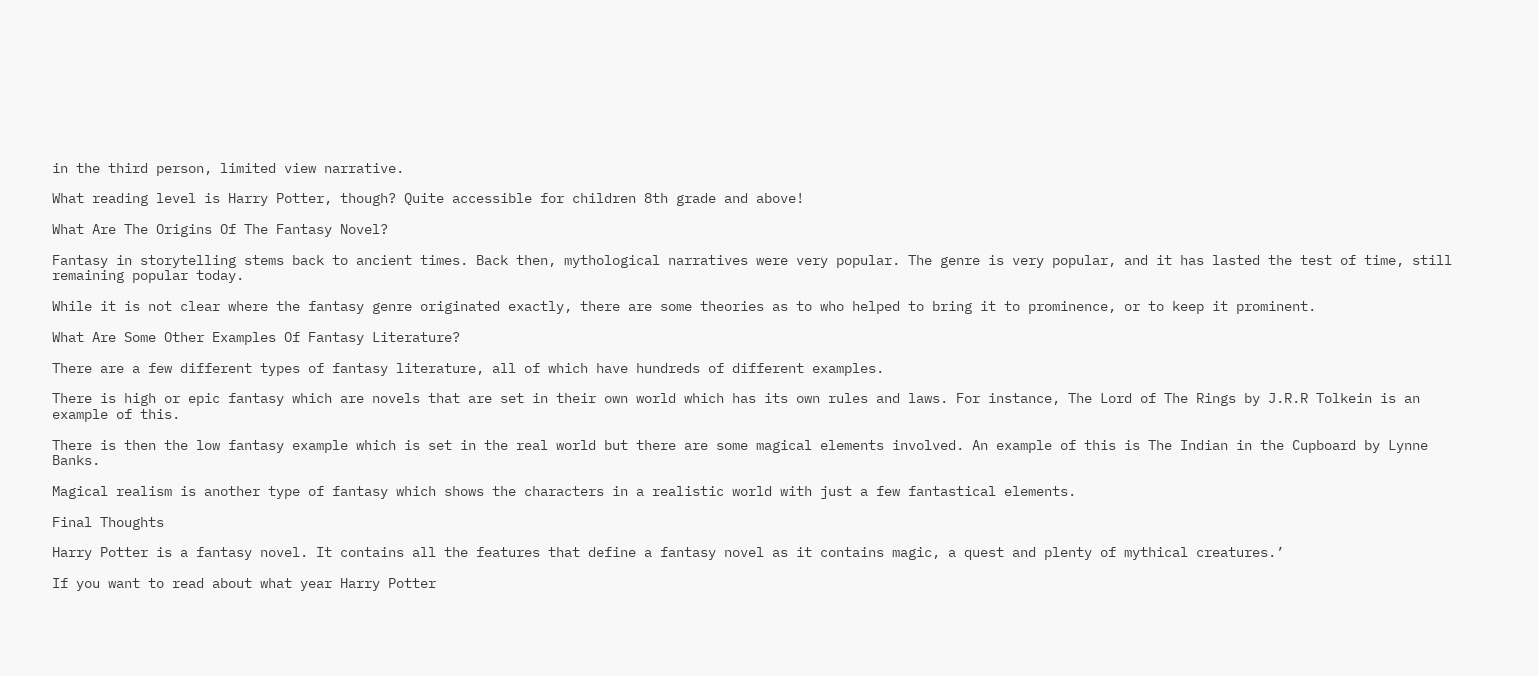in the third person, limited view narrative.

What reading level is Harry Potter, though? Quite accessible for children 8th grade and above!

What Are The Origins Of The Fantasy Novel?

Fantasy in storytelling stems back to ancient times. Back then, mythological narratives were very popular. The genre is very popular, and it has lasted the test of time, still remaining popular today.

While it is not clear where the fantasy genre originated exactly, there are some theories as to who helped to bring it to prominence, or to keep it prominent.

What Are Some Other Examples Of Fantasy Literature?

There are a few different types of fantasy literature, all of which have hundreds of different examples.

There is high or epic fantasy which are novels that are set in their own world which has its own rules and laws. For instance, The Lord of The Rings by J.R.R Tolkein is an example of this.

There is then the low fantasy example which is set in the real world but there are some magical elements involved. An example of this is The Indian in the Cupboard by Lynne Banks.

Magical realism is another type of fantasy which shows the characters in a realistic world with just a few fantastical elements.

Final Thoughts

Harry Potter is a fantasy novel. It contains all the features that define a fantasy novel as it contains magic, a quest and plenty of mythical creatures.’

If you want to read about what year Harry Potter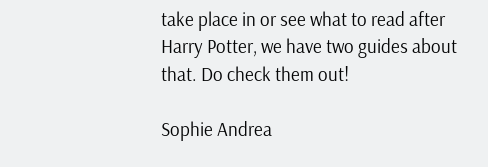take place in or see what to read after Harry Potter, we have two guides about that. Do check them out!

Sophie Andrea